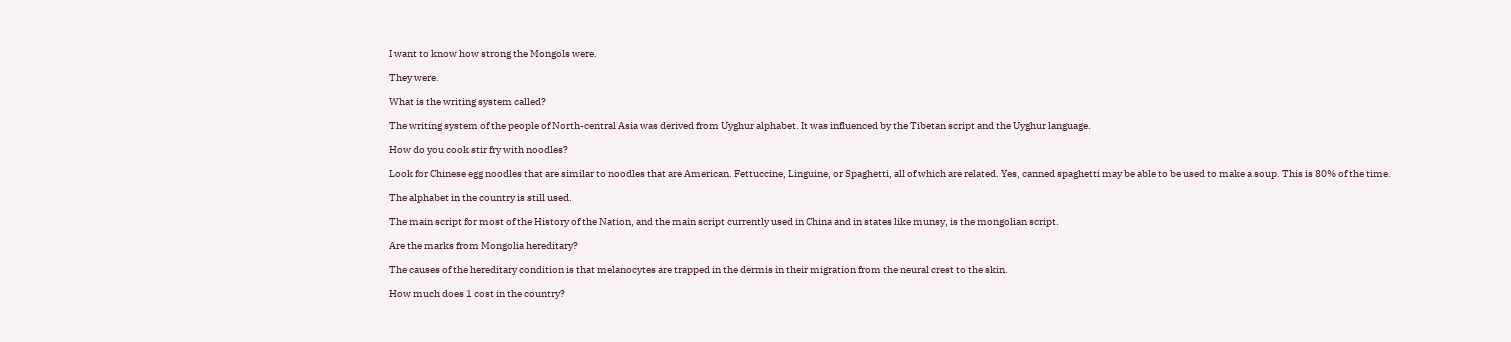I want to know how strong the Mongols were.

They were.

What is the writing system called?

The writing system of the people of North-central Asia was derived from Uyghur alphabet. It was influenced by the Tibetan script and the Uyghur language.

How do you cook stir fry with noodles?

Look for Chinese egg noodles that are similar to noodles that are American. Fettuccine, Linguine, or Spaghetti, all of which are related. Yes, canned spaghetti may be able to be used to make a soup. This is 80% of the time.

The alphabet in the country is still used.

The main script for most of the History of the Nation, and the main script currently used in China and in states like munsy, is the mongolian script.

Are the marks from Mongolia hereditary?

The causes of the hereditary condition is that melanocytes are trapped in the dermis in their migration from the neural crest to the skin.

How much does 1 cost in the country?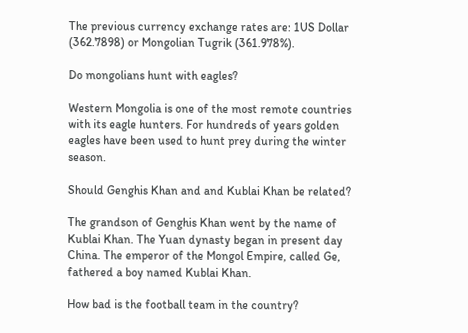The previous currency exchange rates are: 1US Dollar (362.7898) or Mongolian Tugrik (361.978%).

Do mongolians hunt with eagles?

Western Mongolia is one of the most remote countries with its eagle hunters. For hundreds of years golden eagles have been used to hunt prey during the winter season.

Should Genghis Khan and and Kublai Khan be related?

The grandson of Genghis Khan went by the name of Kublai Khan. The Yuan dynasty began in present day China. The emperor of the Mongol Empire, called Ge, fathered a boy named Kublai Khan.

How bad is the football team in the country?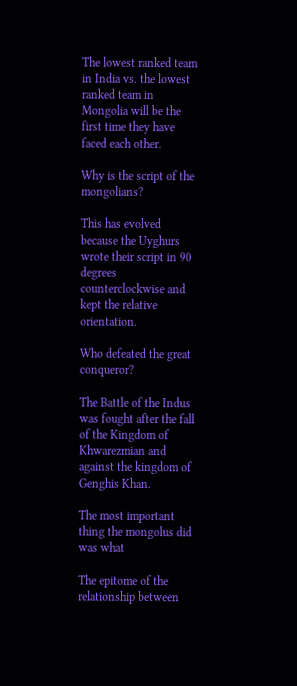The lowest ranked team in India vs. the lowest ranked team in Mongolia will be the first time they have faced each other.

Why is the script of the mongolians?

This has evolved because the Uyghurs wrote their script in 90 degrees counterclockwise and kept the relative orientation.

Who defeated the great conqueror?

The Battle of the Indus was fought after the fall of the Kingdom of Khwarezmian and against the kingdom of Genghis Khan.

The most important thing the mongolus did was what

The epitome of the relationship between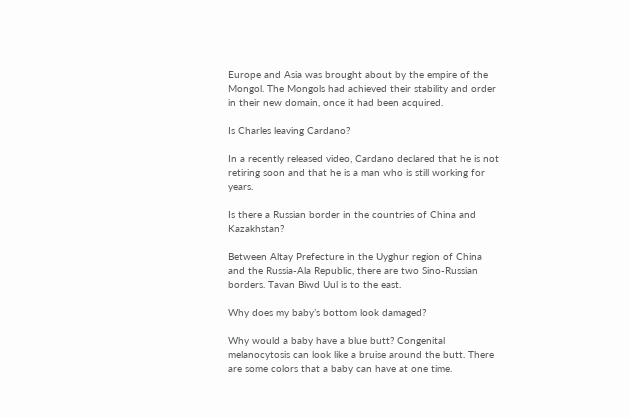Europe and Asia was brought about by the empire of the Mongol. The Mongols had achieved their stability and order in their new domain, once it had been acquired.

Is Charles leaving Cardano?

In a recently released video, Cardano declared that he is not retiring soon and that he is a man who is still working for years.

Is there a Russian border in the countries of China and Kazakhstan?

Between Altay Prefecture in the Uyghur region of China and the Russia-Ala Republic, there are two Sino-Russian borders. Tavan Biwd Uul is to the east.

Why does my baby’s bottom look damaged?

Why would a baby have a blue butt? Congenital melanocytosis can look like a bruise around the butt. There are some colors that a baby can have at one time.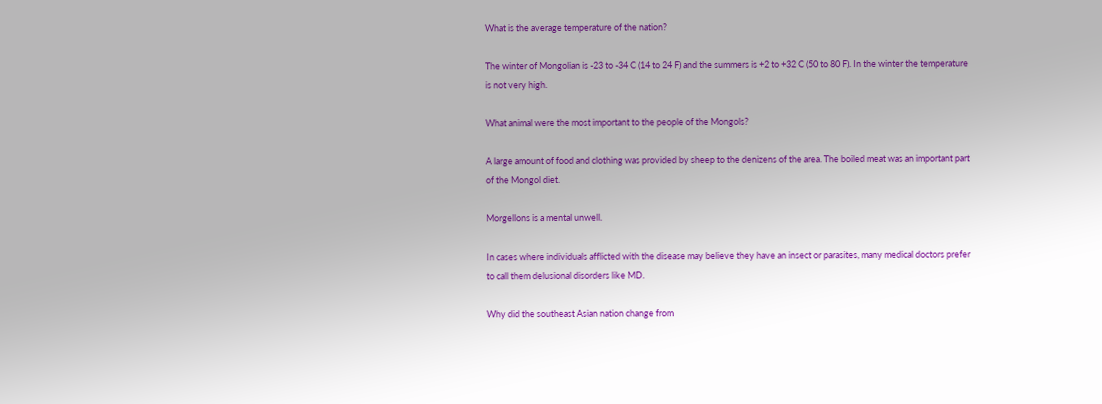What is the average temperature of the nation?

The winter of Mongolian is -23 to -34 C (14 to 24 F) and the summers is +2 to +32 C (50 to 80 F). In the winter the temperature is not very high.

What animal were the most important to the people of the Mongols?

A large amount of food and clothing was provided by sheep to the denizens of the area. The boiled meat was an important part of the Mongol diet.

Morgellons is a mental unwell.

In cases where individuals afflicted with the disease may believe they have an insect or parasites, many medical doctors prefer to call them delusional disorders like MD.

Why did the southeast Asian nation change from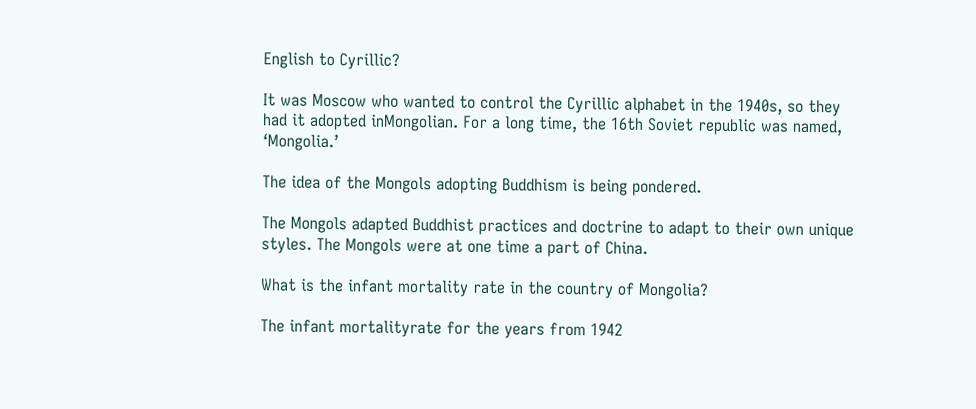English to Cyrillic?

It was Moscow who wanted to control the Cyrillic alphabet in the 1940s, so they had it adopted inMongolian. For a long time, the 16th Soviet republic was named, ‘Mongolia.’

The idea of the Mongols adopting Buddhism is being pondered.

The Mongols adapted Buddhist practices and doctrine to adapt to their own unique styles. The Mongols were at one time a part of China.

What is the infant mortality rate in the country of Mongolia?

The infant mortalityrate for the years from 1942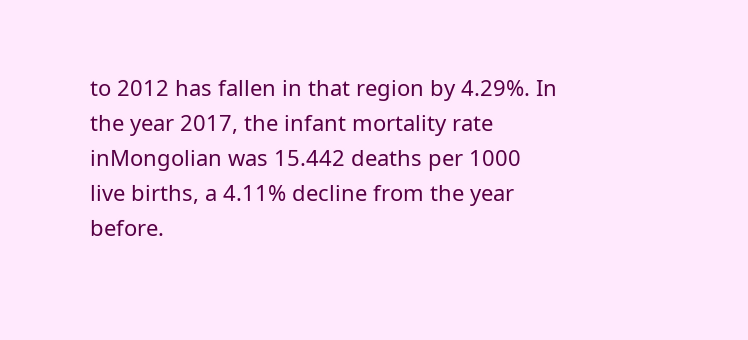to 2012 has fallen in that region by 4.29%. In the year 2017, the infant mortality rate inMongolian was 15.442 deaths per 1000 live births, a 4.11% decline from the year before.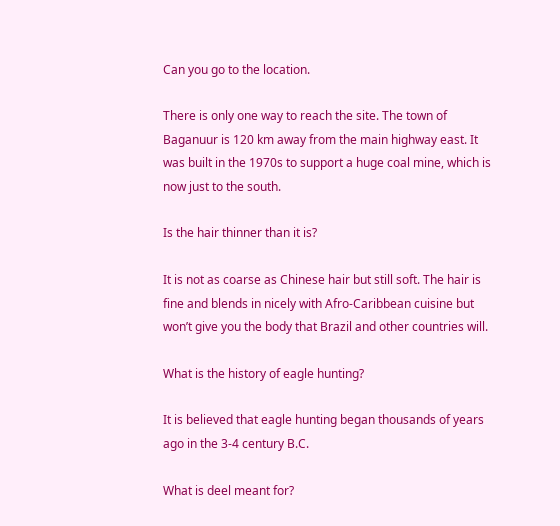Can you go to the location.

There is only one way to reach the site. The town of Baganuur is 120 km away from the main highway east. It was built in the 1970s to support a huge coal mine, which is now just to the south.

Is the hair thinner than it is?

It is not as coarse as Chinese hair but still soft. The hair is fine and blends in nicely with Afro-Caribbean cuisine but won’t give you the body that Brazil and other countries will.

What is the history of eagle hunting?

It is believed that eagle hunting began thousands of years ago in the 3-4 century B.C.

What is deel meant for?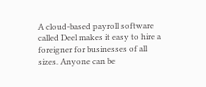A cloud-based payroll software called Deel makes it easy to hire a foreigner for businesses of all sizes. Anyone can be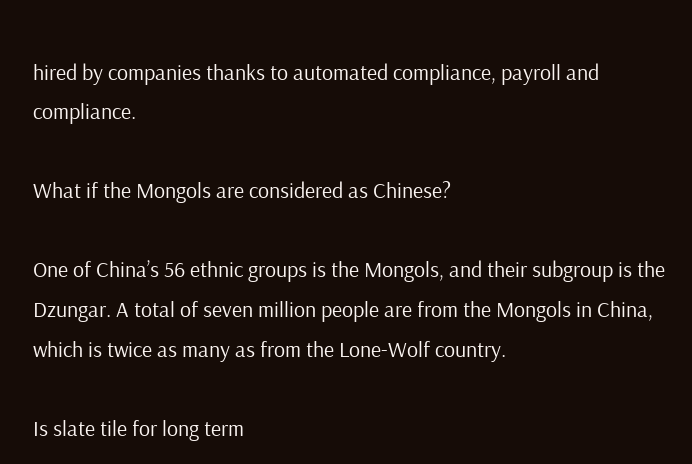hired by companies thanks to automated compliance, payroll and compliance.

What if the Mongols are considered as Chinese?

One of China’s 56 ethnic groups is the Mongols, and their subgroup is the Dzungar. A total of seven million people are from the Mongols in China, which is twice as many as from the Lone-Wolf country.

Is slate tile for long term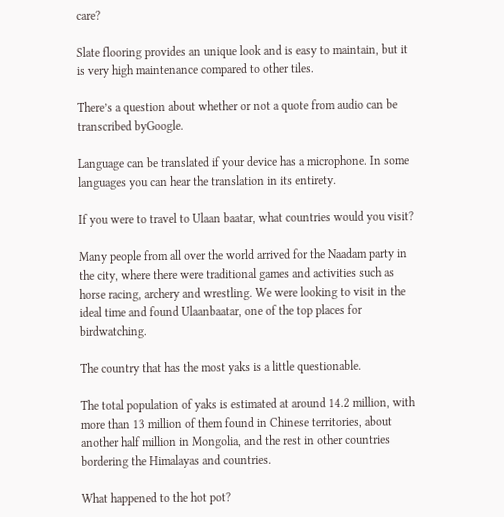care?

Slate flooring provides an unique look and is easy to maintain, but it is very high maintenance compared to other tiles.

There’s a question about whether or not a quote from audio can be transcribed byGoogle.

Language can be translated if your device has a microphone. In some languages you can hear the translation in its entirety.

If you were to travel to Ulaan baatar, what countries would you visit?

Many people from all over the world arrived for the Naadam party in the city, where there were traditional games and activities such as horse racing, archery and wrestling. We were looking to visit in the ideal time and found Ulaanbaatar, one of the top places for birdwatching.

The country that has the most yaks is a little questionable.

The total population of yaks is estimated at around 14.2 million, with more than 13 million of them found in Chinese territories, about another half million in Mongolia, and the rest in other countries bordering the Himalayas and countries.

What happened to the hot pot?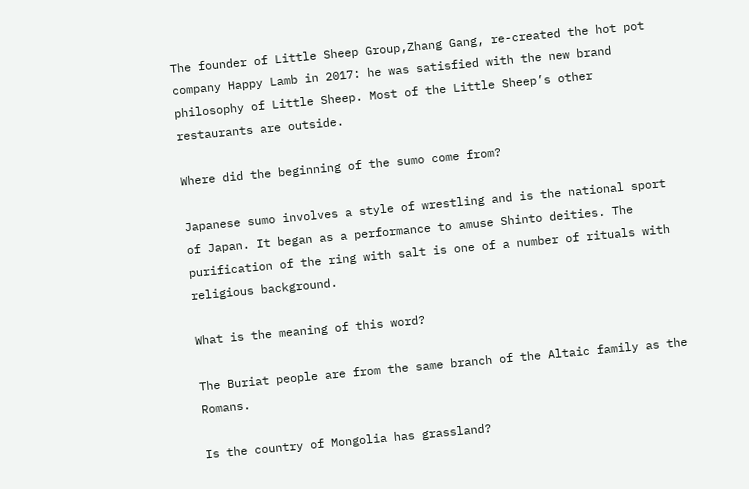The founder of Little Sheep Group,Zhang Gang, re-created the hot pot company Happy Lamb in 2017: he was satisfied with the new brand philosophy of Little Sheep. Most of the Little Sheep’s other restaurants are outside.

Where did the beginning of the sumo come from?

Japanese sumo involves a style of wrestling and is the national sport of Japan. It began as a performance to amuse Shinto deities. The purification of the ring with salt is one of a number of rituals with religious background.

What is the meaning of this word?

The Buriat people are from the same branch of the Altaic family as the Romans.

Is the country of Mongolia has grassland?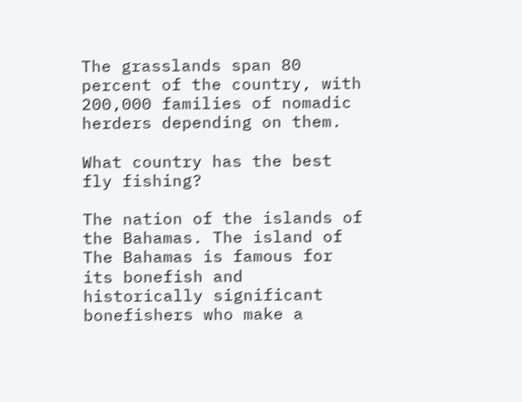The grasslands span 80 percent of the country, with 200,000 families of nomadic herders depending on them.

What country has the best fly fishing?

The nation of the islands of the Bahamas. The island of The Bahamas is famous for its bonefish and historically significant bonefishers who make a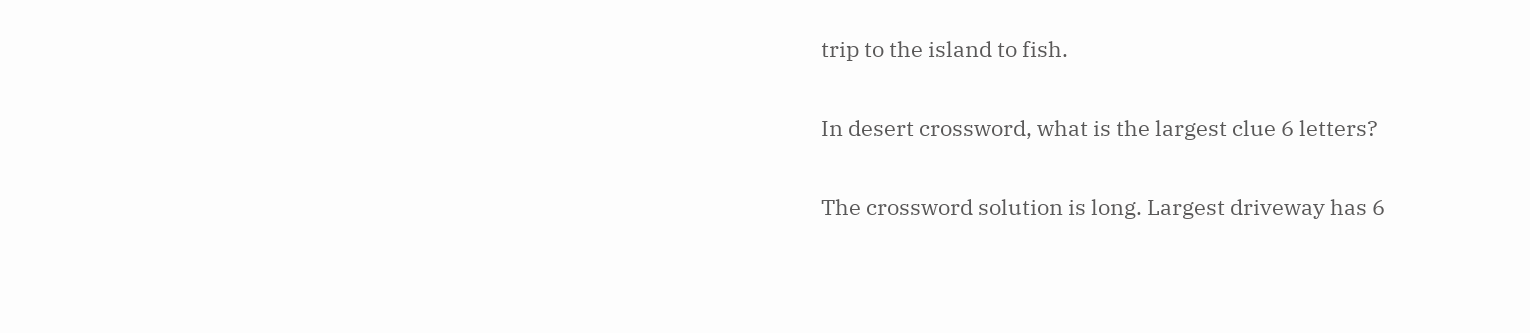trip to the island to fish.

In desert crossword, what is the largest clue 6 letters?

The crossword solution is long. Largest driveway has 6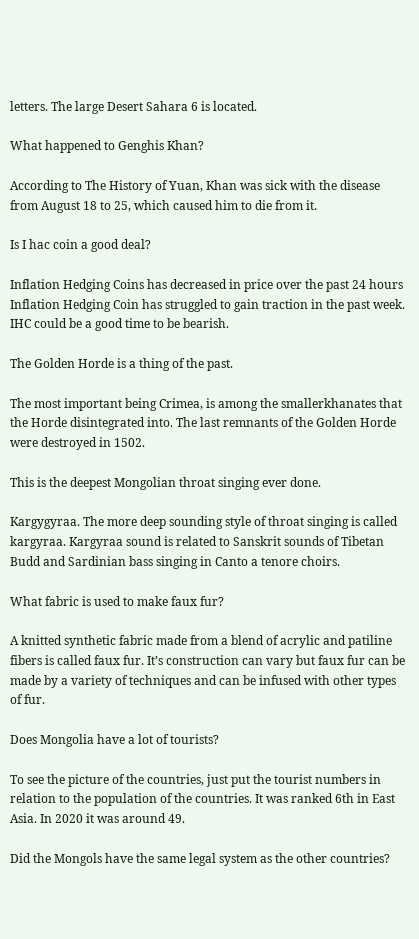letters. The large Desert Sahara 6 is located.

What happened to Genghis Khan?

According to The History of Yuan, Khan was sick with the disease from August 18 to 25, which caused him to die from it.

Is I hac coin a good deal?

Inflation Hedging Coins has decreased in price over the past 24 hours Inflation Hedging Coin has struggled to gain traction in the past week. IHC could be a good time to be bearish.

The Golden Horde is a thing of the past.

The most important being Crimea, is among the smallerkhanates that the Horde disintegrated into. The last remnants of the Golden Horde were destroyed in 1502.

This is the deepest Mongolian throat singing ever done.

Kargygyraa. The more deep sounding style of throat singing is called kargyraa. Kargyraa sound is related to Sanskrit sounds of Tibetan Budd and Sardinian bass singing in Canto a tenore choirs.

What fabric is used to make faux fur?

A knitted synthetic fabric made from a blend of acrylic and patiline fibers is called faux fur. It’s construction can vary but faux fur can be made by a variety of techniques and can be infused with other types of fur.

Does Mongolia have a lot of tourists?

To see the picture of the countries, just put the tourist numbers in relation to the population of the countries. It was ranked 6th in East Asia. In 2020 it was around 49.

Did the Mongols have the same legal system as the other countries?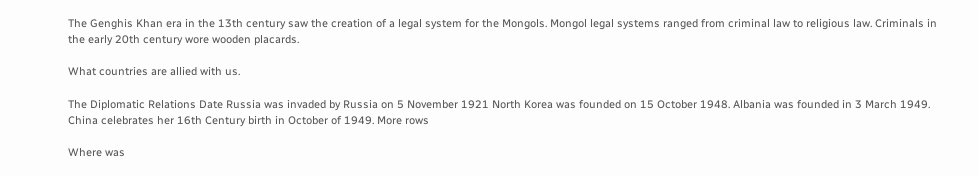The Genghis Khan era in the 13th century saw the creation of a legal system for the Mongols. Mongol legal systems ranged from criminal law to religious law. Criminals in the early 20th century wore wooden placards.

What countries are allied with us.

The Diplomatic Relations Date Russia was invaded by Russia on 5 November 1921 North Korea was founded on 15 October 1948. Albania was founded in 3 March 1949. China celebrates her 16th Century birth in October of 1949. More rows

Where was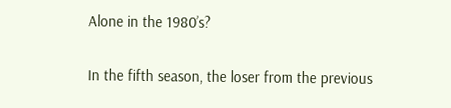Alone in the 1980’s?

In the fifth season, the loser from the previous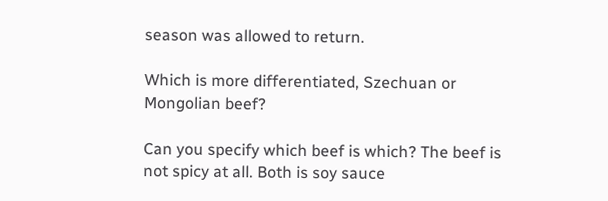season was allowed to return.

Which is more differentiated, Szechuan or Mongolian beef?

Can you specify which beef is which? The beef is not spicy at all. Both is soy sauce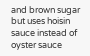and brown sugar but uses hoisin sauce instead of oyster sauce